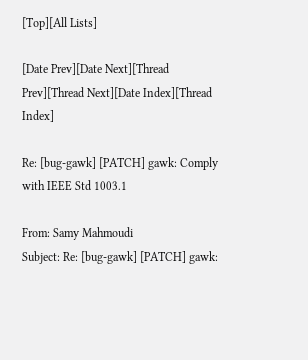[Top][All Lists]

[Date Prev][Date Next][Thread Prev][Thread Next][Date Index][Thread Index]

Re: [bug-gawk] [PATCH] gawk: Comply with IEEE Std 1003.1

From: Samy Mahmoudi
Subject: Re: [bug-gawk] [PATCH] gawk: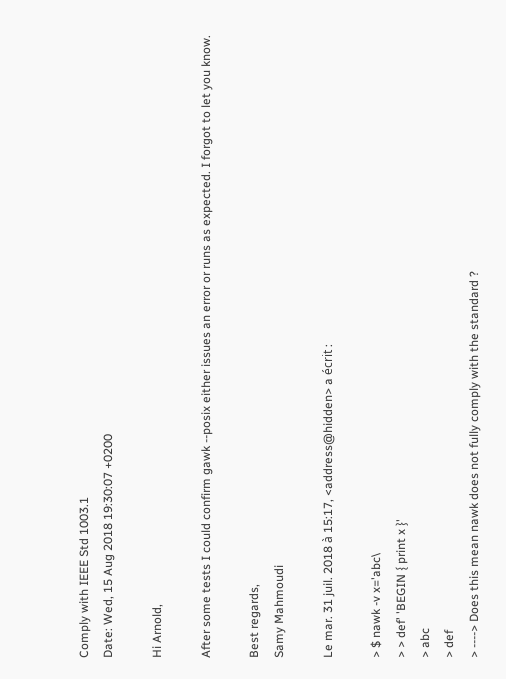Comply with IEEE Std 1003.1
Date: Wed, 15 Aug 2018 19:30:07 +0200

Hi Arnold,

After some tests I could confirm gawk --posix either issues an error or runs as expected. I forgot to let you know.

Best regards,
Samy Mahmoudi

Le mar. 31 juil. 2018 à 15:17, <address@hidden> a écrit :

> $ nawk -v x='abc\
> > def' 'BEGIN { print x }'
> abc
> def
> ----> Does this mean nawk does not fully comply with the standard ?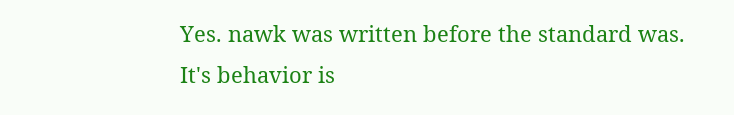Yes. nawk was written before the standard was.  It's behavior is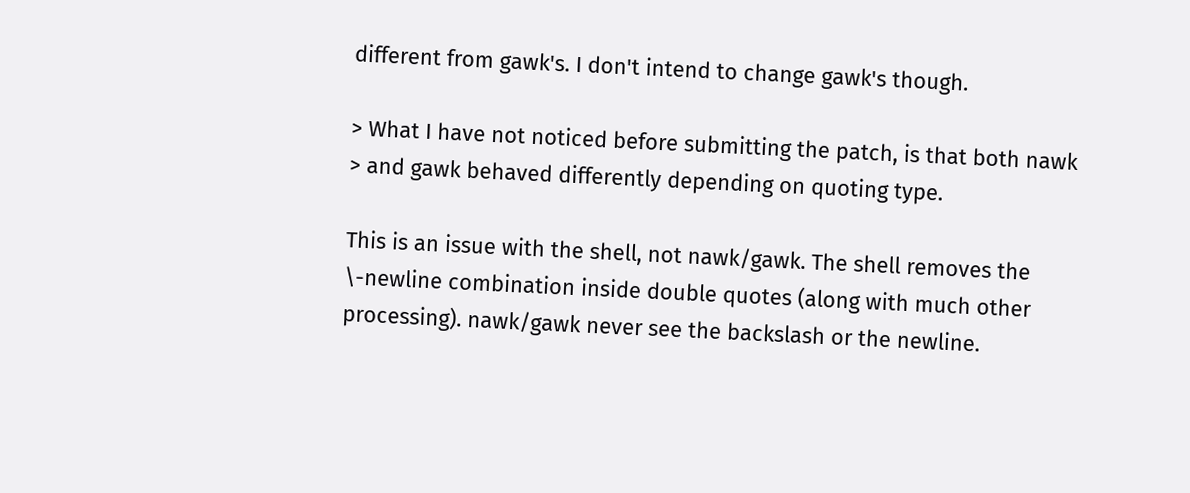different from gawk's. I don't intend to change gawk's though.

> What I have not noticed before submitting the patch, is that both nawk
> and gawk behaved differently depending on quoting type.

This is an issue with the shell, not nawk/gawk. The shell removes the
\-newline combination inside double quotes (along with much other
processing). nawk/gawk never see the backslash or the newline.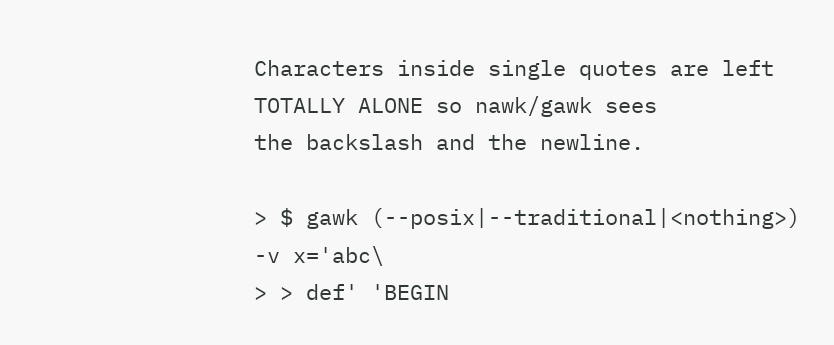Characters inside single quotes are left TOTALLY ALONE so nawk/gawk sees
the backslash and the newline.

> $ gawk (--posix|--traditional|<nothing>) -v x='abc\
> > def' 'BEGIN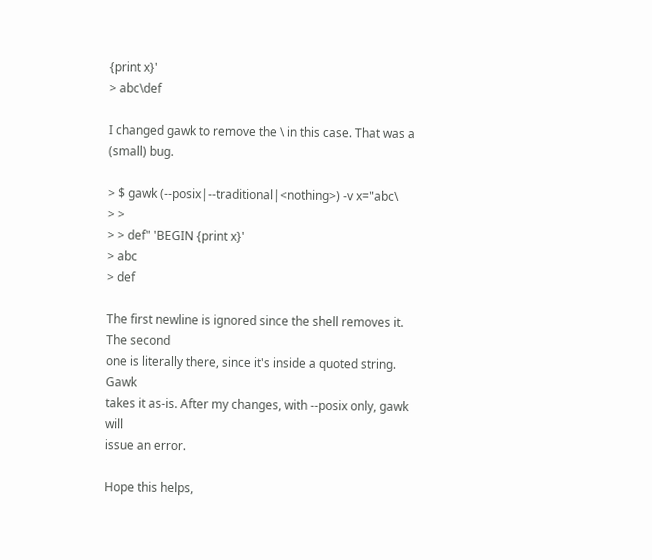{print x}'
> abc\def

I changed gawk to remove the \ in this case. That was a (small) bug.

> $ gawk (--posix|--traditional|<nothing>) -v x="abc\
> >
> > def" 'BEGIN {print x}'
> abc
> def

The first newline is ignored since the shell removes it. The second
one is literally there, since it's inside a quoted string. Gawk
takes it as-is. After my changes, with --posix only, gawk will
issue an error.

Hope this helps,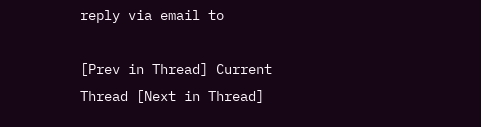reply via email to

[Prev in Thread] Current Thread [Next in Thread]